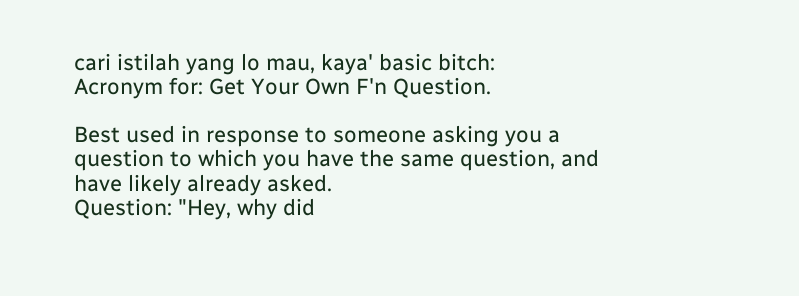cari istilah yang lo mau, kaya' basic bitch:
Acronym for: Get Your Own F'n Question.

Best used in response to someone asking you a question to which you have the same question, and have likely already asked.
Question: "Hey, why did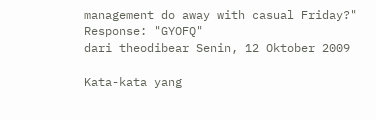management do away with casual Friday?"
Response: "GYOFQ"
dari theodibear Senin, 12 Oktober 2009

Kata-kata yang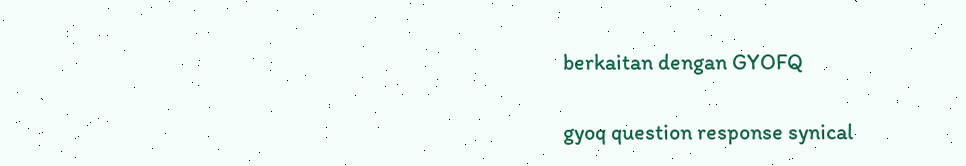berkaitan dengan GYOFQ

gyoq question response synical